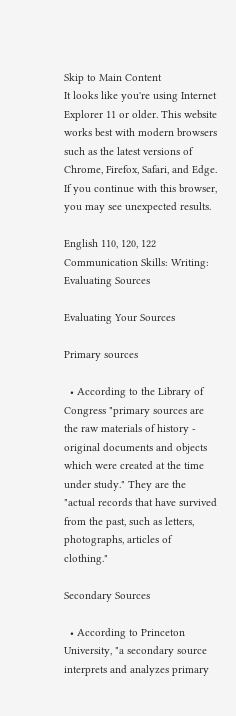Skip to Main Content
It looks like you're using Internet Explorer 11 or older. This website works best with modern browsers such as the latest versions of Chrome, Firefox, Safari, and Edge. If you continue with this browser, you may see unexpected results.

English 110, 120, 122 Communication Skills: Writing: Evaluating Sources

Evaluating Your Sources

Primary sources

  • According to the Library of Congress "primary sources are the raw materials of history - original documents and objects which were created at the time under study." They are the "actual records that have survived from the past, such as letters, photographs, articles of clothing."

Secondary Sources

  • According to Princeton University, "a secondary source interprets and analyzes primary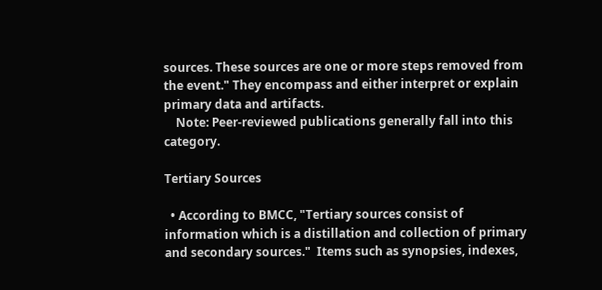sources. These sources are one or more steps removed from the event." They encompass and either interpret or explain primary data and artifacts.
    Note: Peer-reviewed publications generally fall into this category.

Tertiary Sources

  • According to BMCC, "Tertiary sources consist of information which is a distillation and collection of primary and secondary sources."  Items such as synopsies, indexes,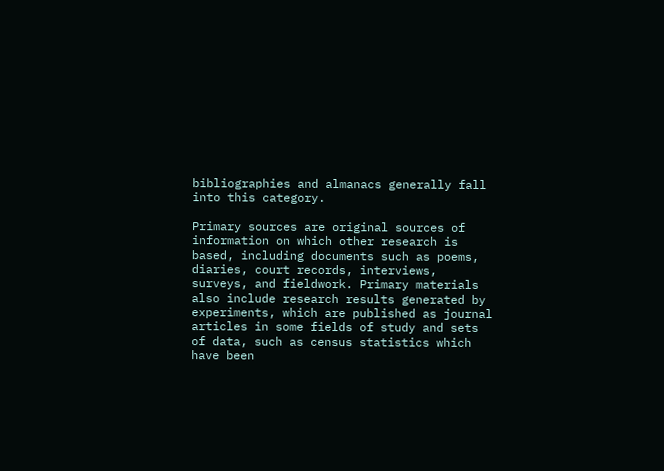bibliographies and almanacs generally fall into this category.

Primary sources are original sources of information on which other research is based, including documents such as poems, diaries, court records, interviews, surveys, and fieldwork. Primary materials also include research results generated by experiments, which are published as journal articles in some fields of study and sets of data, such as census statistics which have been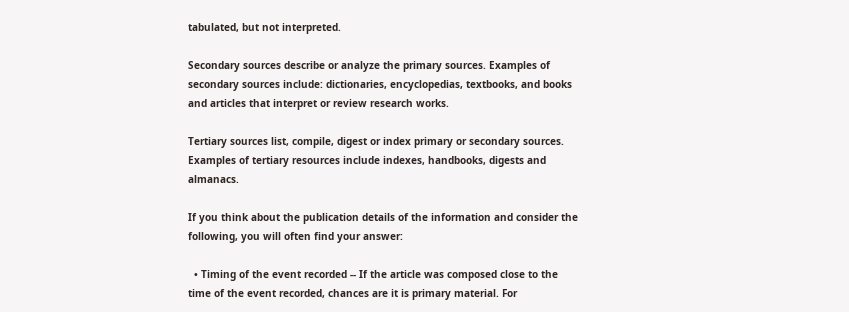tabulated, but not interpreted.

Secondary sources describe or analyze the primary sources. Examples of secondary sources include: dictionaries, encyclopedias, textbooks, and books and articles that interpret or review research works.

Tertiary sources list, compile, digest or index primary or secondary sources. Examples of tertiary resources include indexes, handbooks, digests and almanacs.

If you think about the publication details of the information and consider the following, you will often find your answer:

  • Timing of the event recorded -- If the article was composed close to the time of the event recorded, chances are it is primary material. For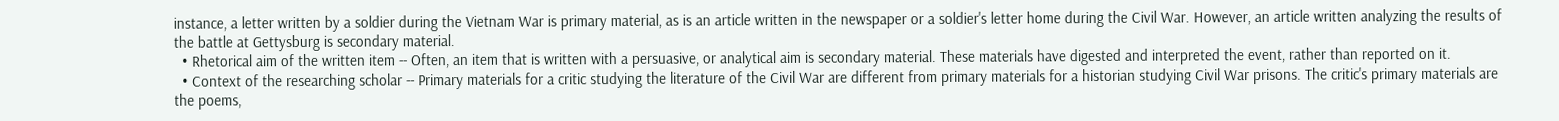instance, a letter written by a soldier during the Vietnam War is primary material, as is an article written in the newspaper or a soldier's letter home during the Civil War. However, an article written analyzing the results of the battle at Gettysburg is secondary material.
  • Rhetorical aim of the written item -- Often, an item that is written with a persuasive, or analytical aim is secondary material. These materials have digested and interpreted the event, rather than reported on it.
  • Context of the researching scholar -- Primary materials for a critic studying the literature of the Civil War are different from primary materials for a historian studying Civil War prisons. The critic's primary materials are the poems,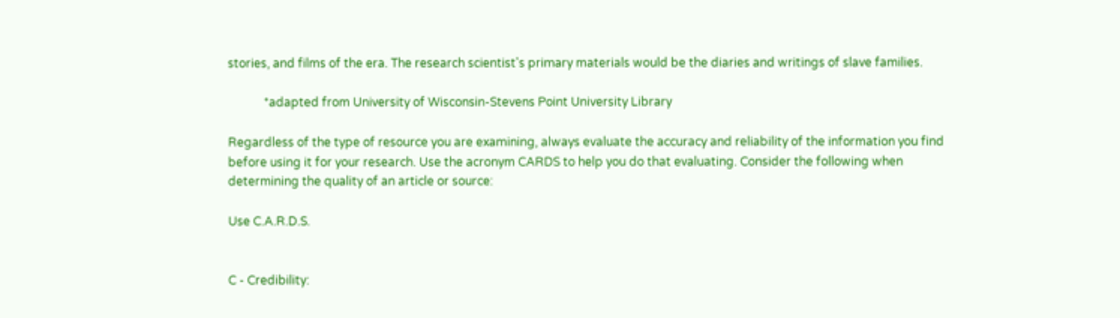stories, and films of the era. The research scientist's primary materials would be the diaries and writings of slave families.

            *adapted from University of Wisconsin-Stevens Point University Library

Regardless of the type of resource you are examining, always evaluate the accuracy and reliability of the information you find before using it for your research. Use the acronym CARDS to help you do that evaluating. Consider the following when determining the quality of an article or source:

Use C.A.R.D.S.


C - Credibility: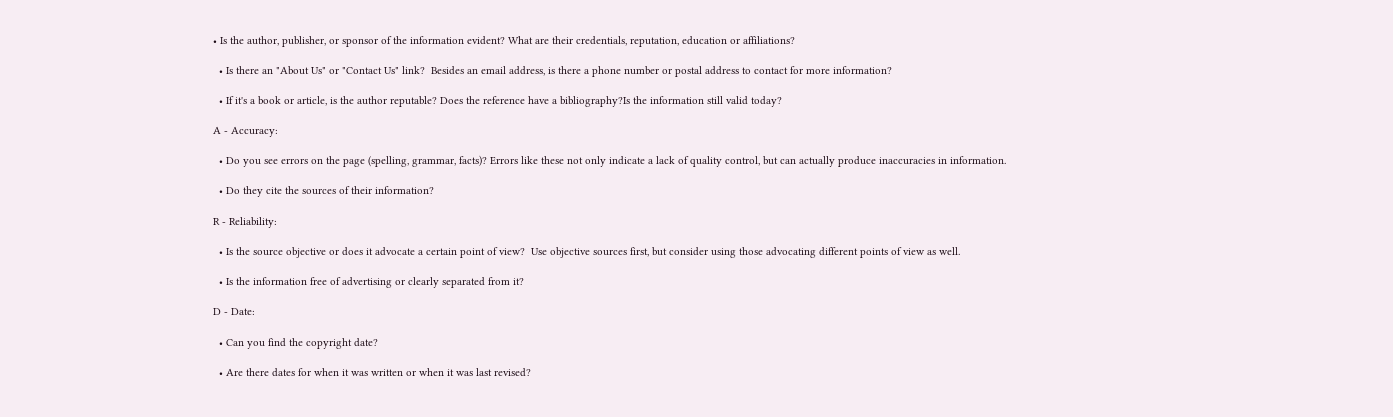• Is the author, publisher, or sponsor of the information evident? What are their credentials, reputation, education or affiliations?

  • Is there an "About Us" or "Contact Us" link?  Besides an email address, is there a phone number or postal address to contact for more information?

  • If it's a book or article, is the author reputable? Does the reference have a bibliography?Is the information still valid today?

A - Accuracy:

  • Do you see errors on the page (spelling, grammar, facts)? Errors like these not only indicate a lack of quality control, but can actually produce inaccuracies in information.

  • Do they cite the sources of their information?

R - Reliability:

  • Is the source objective or does it advocate a certain point of view?  Use objective sources first, but consider using those advocating different points of view as well.

  • Is the information free of advertising or clearly separated from it?

D - Date:

  • Can you find the copyright date?

  • Are there dates for when it was written or when it was last revised?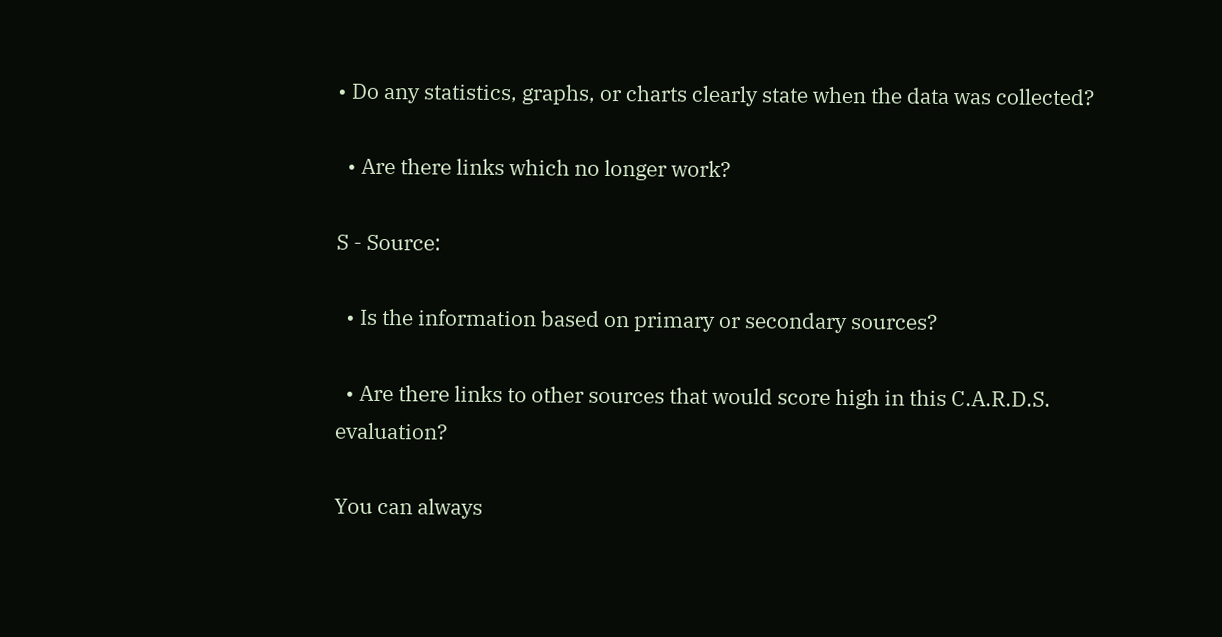• Do any statistics, graphs, or charts clearly state when the data was collected?

  • Are there links which no longer work?

S - Source:

  • Is the information based on primary or secondary sources?

  • Are there links to other sources that would score high in this C.A.R.D.S. evaluation?

You can always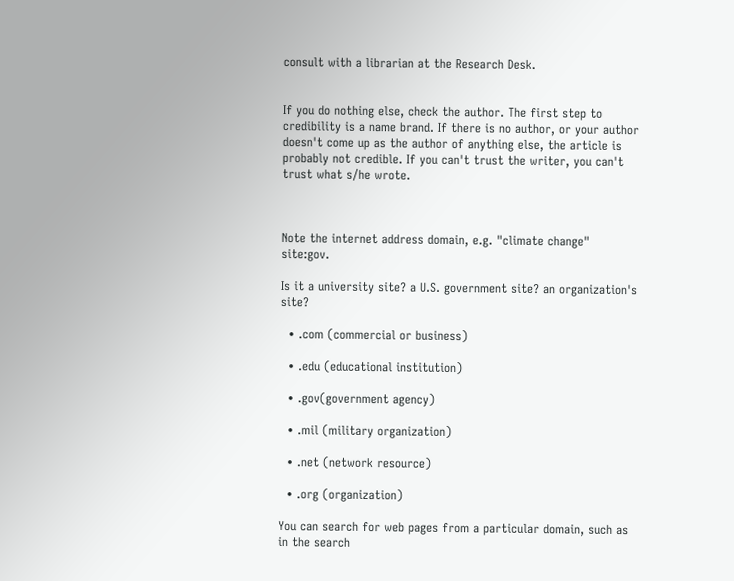consult with a librarian at the Research Desk.


If you do nothing else, check the author. The first step to credibility is a name brand. If there is no author, or your author doesn't come up as the author of anything else, the article is probably not credible. If you can't trust the writer, you can't trust what s/he wrote.



Note the internet address domain, e.g. "climate change" site:gov.

Is it a university site? a U.S. government site? an organization's site?

  • .com (commercial or business)

  • .edu (educational institution)

  • .gov(government agency)

  • .mil (military organization)

  • .net (network resource)

  • .org (organization)

You can search for web pages from a particular domain, such as in the search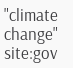"climate change" site:gov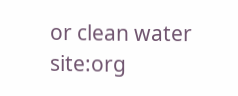or clean water site:org